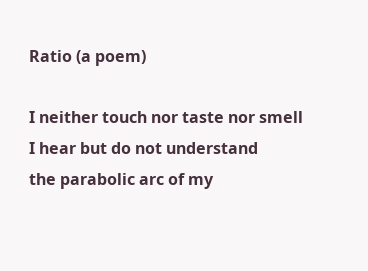Ratio (a poem)

I neither touch nor taste nor smell
I hear but do not understand
the parabolic arc of my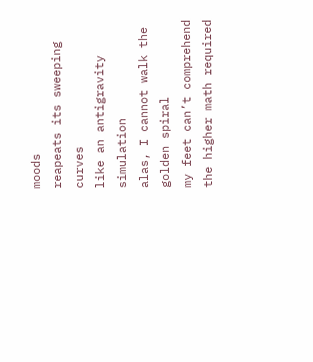moods
reapeats its sweeping curves
like an antigravity simulation
alas, I cannot walk the golden spiral
my feet can’t comprehend the higher math required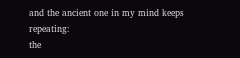and the ancient one in my mind keeps repeating:
the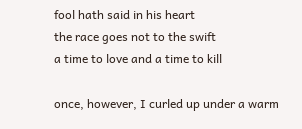fool hath said in his heart
the race goes not to the swift
a time to love and a time to kill

once, however, I curled up under a warm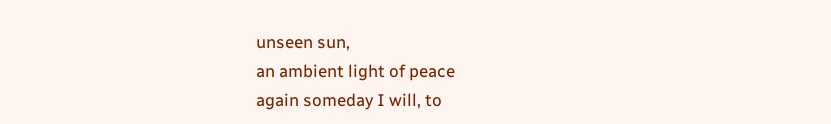unseen sun,
an ambient light of peace
again someday I will, to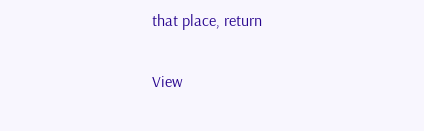that place, return

View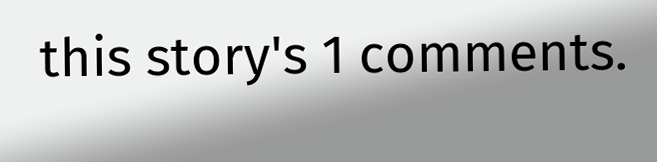this story's 1 comments.